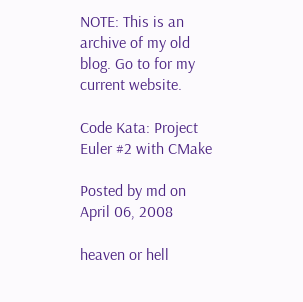NOTE: This is an archive of my old blog. Go to for my current website.

Code Kata: Project Euler #2 with CMake

Posted by md on April 06, 2008

heaven or hell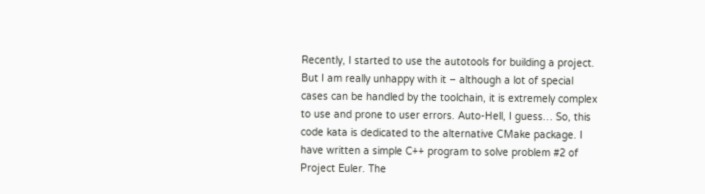Recently, I started to use the autotools for building a project. But I am really unhappy with it – although a lot of special cases can be handled by the toolchain, it is extremely complex to use and prone to user errors. Auto-Hell, I guess… So, this code kata is dedicated to the alternative CMake package. I have written a simple C++ program to solve problem #2 of Project Euler. The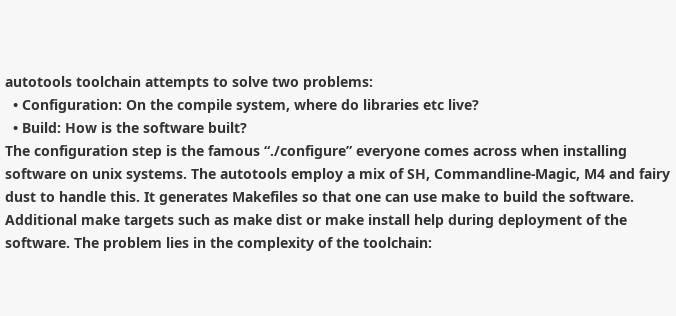autotools toolchain attempts to solve two problems:
  • Configuration: On the compile system, where do libraries etc live?
  • Build: How is the software built?
The configuration step is the famous “./configure” everyone comes across when installing software on unix systems. The autotools employ a mix of SH, Commandline-Magic, M4 and fairy dust to handle this. It generates Makefiles so that one can use make to build the software. Additional make targets such as make dist or make install help during deployment of the software. The problem lies in the complexity of the toolchain: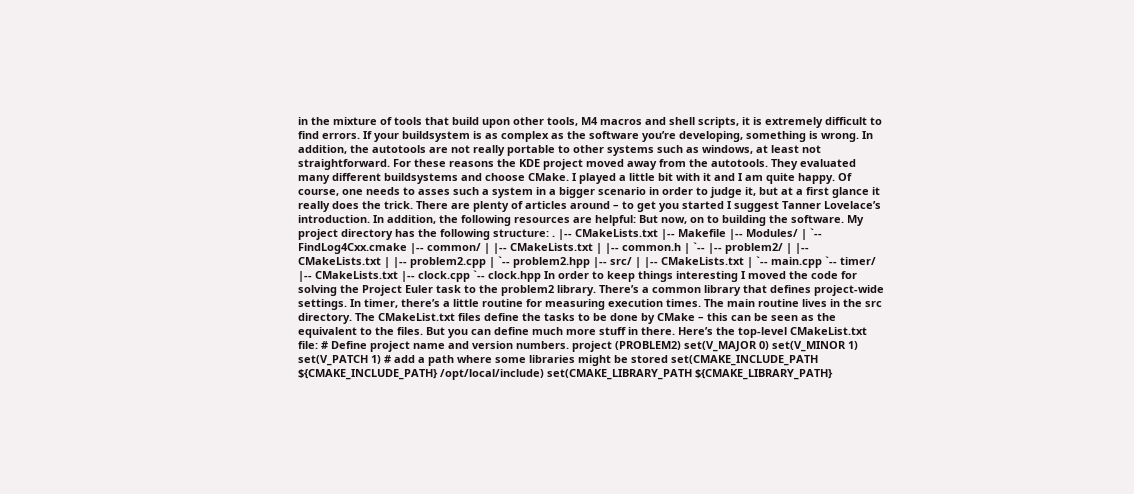in the mixture of tools that build upon other tools, M4 macros and shell scripts, it is extremely difficult to find errors. If your buildsystem is as complex as the software you’re developing, something is wrong. In addition, the autotools are not really portable to other systems such as windows, at least not straightforward. For these reasons the KDE project moved away from the autotools. They evaluated many different buildsystems and choose CMake. I played a little bit with it and I am quite happy. Of course, one needs to asses such a system in a bigger scenario in order to judge it, but at a first glance it really does the trick. There are plenty of articles around – to get you started I suggest Tanner Lovelace’s introduction. In addition, the following resources are helpful: But now, on to building the software. My project directory has the following structure: . |-- CMakeLists.txt |-- Makefile |-- Modules/ | `-- FindLog4Cxx.cmake |-- common/ | |-- CMakeLists.txt | |-- common.h | `-- |-- problem2/ | |-- CMakeLists.txt | |-- problem2.cpp | `-- problem2.hpp |-- src/ | |-- CMakeLists.txt | `-- main.cpp `-- timer/ |-- CMakeLists.txt |-- clock.cpp `-- clock.hpp In order to keep things interesting I moved the code for solving the Project Euler task to the problem2 library. There’s a common library that defines project-wide settings. In timer, there’s a little routine for measuring execution times. The main routine lives in the src directory. The CMakeList.txt files define the tasks to be done by CMake – this can be seen as the equivalent to the files. But you can define much more stuff in there. Here’s the top-level CMakeList.txt file: # Define project name and version numbers. project (PROBLEM2) set(V_MAJOR 0) set(V_MINOR 1) set(V_PATCH 1) # add a path where some libraries might be stored set(CMAKE_INCLUDE_PATH ${CMAKE_INCLUDE_PATH} /opt/local/include) set(CMAKE_LIBRARY_PATH ${CMAKE_LIBRARY_PATH}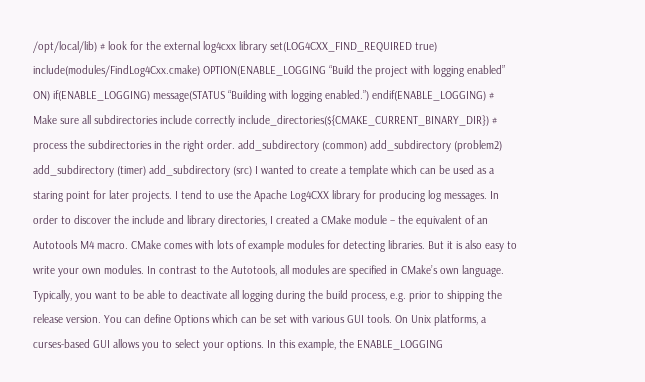/opt/local/lib) # look for the external log4cxx library set(LOG4CXX_FIND_REQUIRED true) include(modules/FindLog4Cxx.cmake) OPTION(ENABLE_LOGGING “Build the project with logging enabled” ON) if(ENABLE_LOGGING) message(STATUS “Building with logging enabled.”) endif(ENABLE_LOGGING) # Make sure all subdirectories include correctly include_directories(${CMAKE_CURRENT_BINARY_DIR}) # process the subdirectories in the right order. add_subdirectory (common) add_subdirectory (problem2) add_subdirectory (timer) add_subdirectory (src) I wanted to create a template which can be used as a staring point for later projects. I tend to use the Apache Log4CXX library for producing log messages. In order to discover the include and library directories, I created a CMake module – the equivalent of an Autotools M4 macro. CMake comes with lots of example modules for detecting libraries. But it is also easy to write your own modules. In contrast to the Autotools, all modules are specified in CMake’s own language. Typically, you want to be able to deactivate all logging during the build process, e.g. prior to shipping the release version. You can define Options which can be set with various GUI tools. On Unix platforms, a curses-based GUI allows you to select your options. In this example, the ENABLE_LOGGING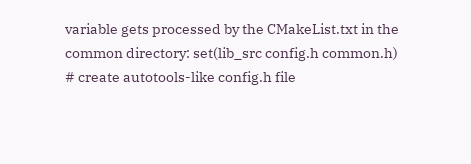variable gets processed by the CMakeList.txt in the common directory: set(lib_src config.h common.h) # create autotools-like config.h file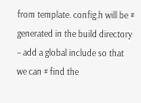from template. config.h will be # generated in the build directory – add a global include so that we can # find the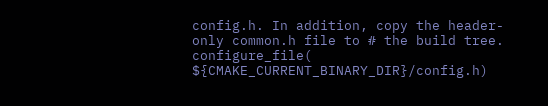config.h. In addition, copy the header-only common.h file to # the build tree. configure_file( ${CMAKE_CURRENT_BINARY_DIR}/config.h)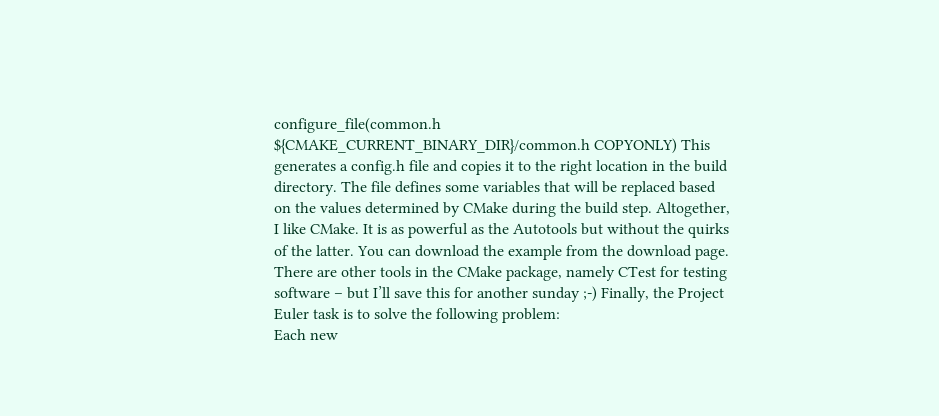configure_file(common.h ${CMAKE_CURRENT_BINARY_DIR}/common.h COPYONLY) This generates a config.h file and copies it to the right location in the build directory. The file defines some variables that will be replaced based on the values determined by CMake during the build step. Altogether, I like CMake. It is as powerful as the Autotools but without the quirks of the latter. You can download the example from the download page. There are other tools in the CMake package, namely CTest for testing software – but I’ll save this for another sunday ;-) Finally, the Project Euler task is to solve the following problem:
Each new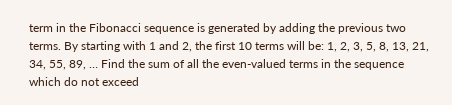term in the Fibonacci sequence is generated by adding the previous two terms. By starting with 1 and 2, the first 10 terms will be: 1, 2, 3, 5, 8, 13, 21, 34, 55, 89, … Find the sum of all the even-valued terms in the sequence which do not exceed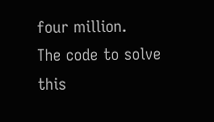four million.
The code to solve this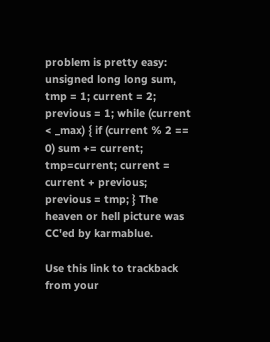problem is pretty easy: unsigned long long sum, tmp = 1; current = 2; previous = 1; while (current < _max) { if (current % 2 == 0) sum += current; tmp=current; current = current + previous; previous = tmp; } The heaven or hell picture was CC'ed by karmablue.

Use this link to trackback from your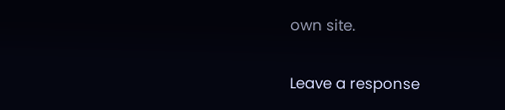own site.


Leave a response